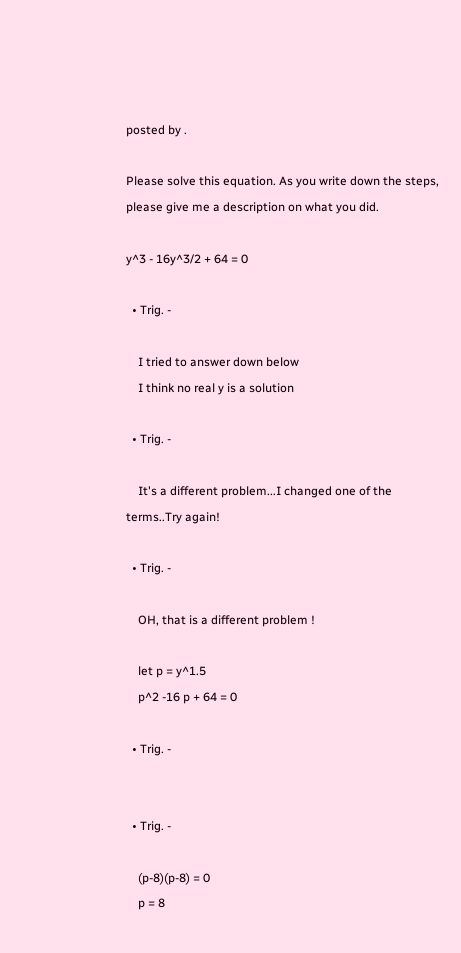posted by .

Please solve this equation. As you write down the steps, please give me a description on what you did.

y^3 - 16y^3/2 + 64 = 0

  • Trig. -

    I tried to answer down below
    I think no real y is a solution

  • Trig. -

    It's a different problem...I changed one of the terms..Try again!

  • Trig. -

    OH, that is a different problem !

    let p = y^1.5
    p^2 -16 p + 64 = 0

  • Trig. -


  • Trig. -

    (p-8)(p-8) = 0
    p = 8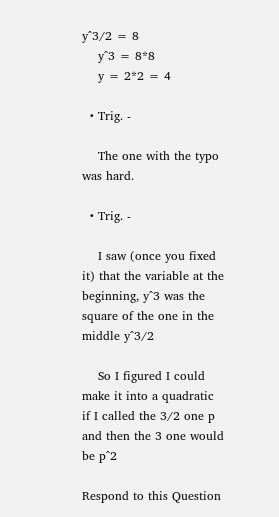y^3/2 = 8
    y^3 = 8*8
    y = 2*2 = 4

  • Trig. -

    The one with the typo was hard.

  • Trig. -

    I saw (once you fixed it) that the variable at the beginning, y^3 was the square of the one in the middle y^3/2

    So I figured I could make it into a quadratic if I called the 3/2 one p and then the 3 one would be p^2

Respond to this Question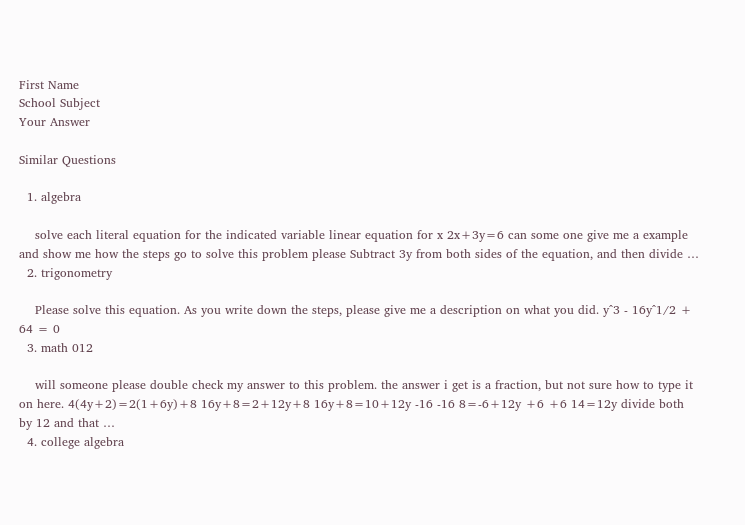First Name
School Subject
Your Answer

Similar Questions

  1. algebra

    solve each literal equation for the indicated variable linear equation for x 2x+3y=6 can some one give me a example and show me how the steps go to solve this problem please Subtract 3y from both sides of the equation, and then divide …
  2. trigonometry

    Please solve this equation. As you write down the steps, please give me a description on what you did. y^3 - 16y^1/2 + 64 = 0
  3. math 012

    will someone please double check my answer to this problem. the answer i get is a fraction, but not sure how to type it on here. 4(4y+2)=2(1+6y)+8 16y+8=2+12y+8 16y+8=10+12y -16 -16 8=-6+12y +6 +6 14=12y divide both by 12 and that …
  4. college algebra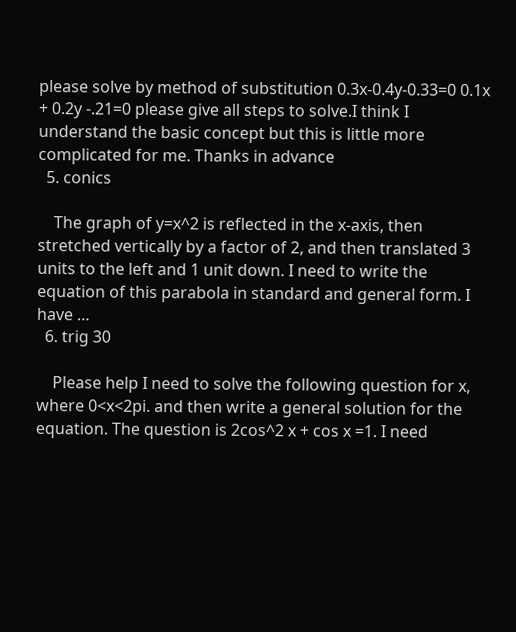please solve by method of substitution 0.3x-0.4y-0.33=0 0.1x + 0.2y -.21=0 please give all steps to solve.I think I understand the basic concept but this is little more complicated for me. Thanks in advance
  5. conics

    The graph of y=x^2 is reflected in the x-axis, then stretched vertically by a factor of 2, and then translated 3 units to the left and 1 unit down. I need to write the equation of this parabola in standard and general form. I have …
  6. trig 30

    Please help I need to solve the following question for x, where 0<x<2pi. and then write a general solution for the equation. The question is 2cos^2 x + cos x =1. I need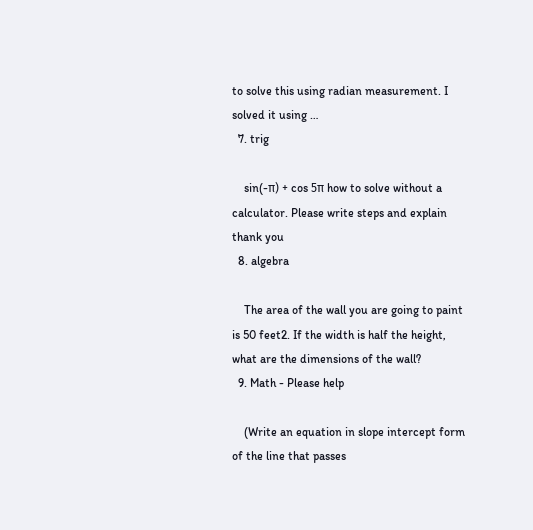to solve this using radian measurement. I solved it using …
  7. trig

    sin(-π) + cos 5π how to solve without a calculator. Please write steps and explain thank you
  8. algebra

    The area of the wall you are going to paint is 50 feet2. If the width is half the height, what are the dimensions of the wall?
  9. Math - Please help

    (Write an equation in slope intercept form of the line that passes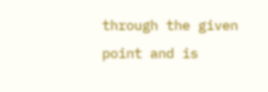through the given point and is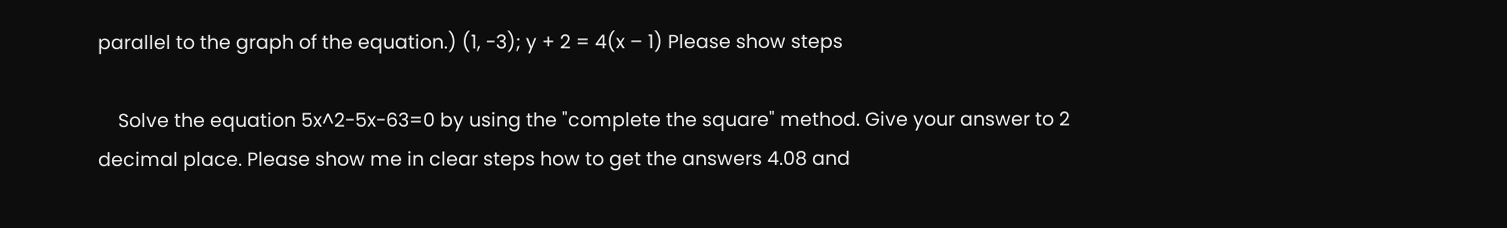parallel to the graph of the equation.) (1, -3); y + 2 = 4(x – 1) Please show steps

    Solve the equation 5x^2-5x-63=0 by using the "complete the square" method. Give your answer to 2 decimal place. Please show me in clear steps how to get the answers 4.08 and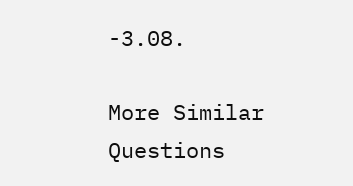-3.08.

More Similar Questions